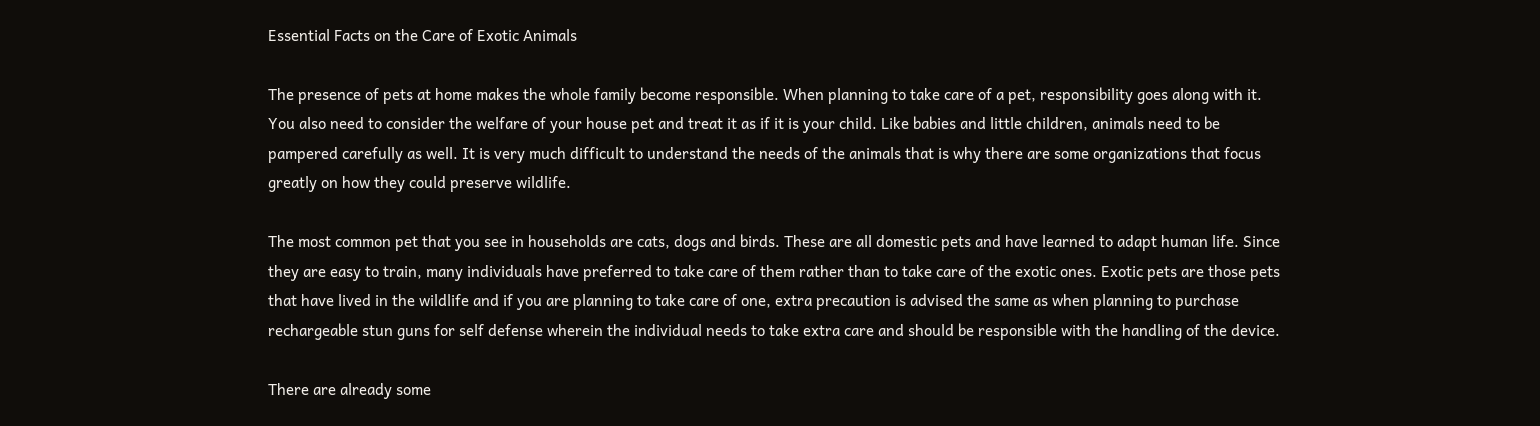Essential Facts on the Care of Exotic Animals

The presence of pets at home makes the whole family become responsible. When planning to take care of a pet, responsibility goes along with it. You also need to consider the welfare of your house pet and treat it as if it is your child. Like babies and little children, animals need to be pampered carefully as well. It is very much difficult to understand the needs of the animals that is why there are some organizations that focus greatly on how they could preserve wildlife.

The most common pet that you see in households are cats, dogs and birds. These are all domestic pets and have learned to adapt human life. Since they are easy to train, many individuals have preferred to take care of them rather than to take care of the exotic ones. Exotic pets are those pets that have lived in the wildlife and if you are planning to take care of one, extra precaution is advised the same as when planning to purchase rechargeable stun guns for self defense wherein the individual needs to take extra care and should be responsible with the handling of the device.

There are already some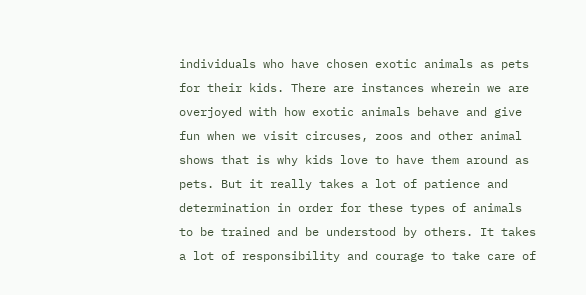individuals who have chosen exotic animals as pets for their kids. There are instances wherein we are overjoyed with how exotic animals behave and give fun when we visit circuses, zoos and other animal shows that is why kids love to have them around as pets. But it really takes a lot of patience and determination in order for these types of animals to be trained and be understood by others. It takes a lot of responsibility and courage to take care of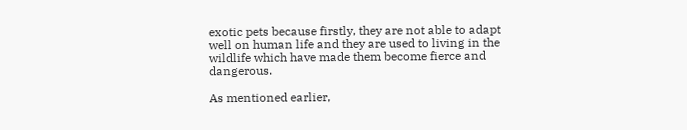exotic pets because firstly, they are not able to adapt well on human life and they are used to living in the wildlife which have made them become fierce and dangerous.

As mentioned earlier,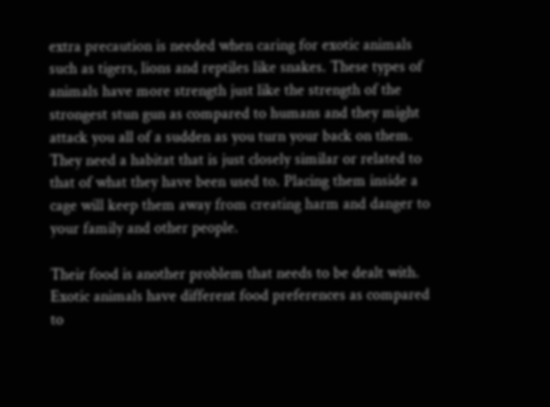extra precaution is needed when caring for exotic animals such as tigers, lions and reptiles like snakes. These types of animals have more strength just like the strength of the strongest stun gun as compared to humans and they might attack you all of a sudden as you turn your back on them. They need a habitat that is just closely similar or related to that of what they have been used to. Placing them inside a cage will keep them away from creating harm and danger to your family and other people.

Their food is another problem that needs to be dealt with. Exotic animals have different food preferences as compared to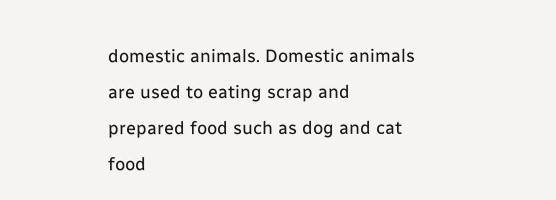domestic animals. Domestic animals are used to eating scrap and prepared food such as dog and cat food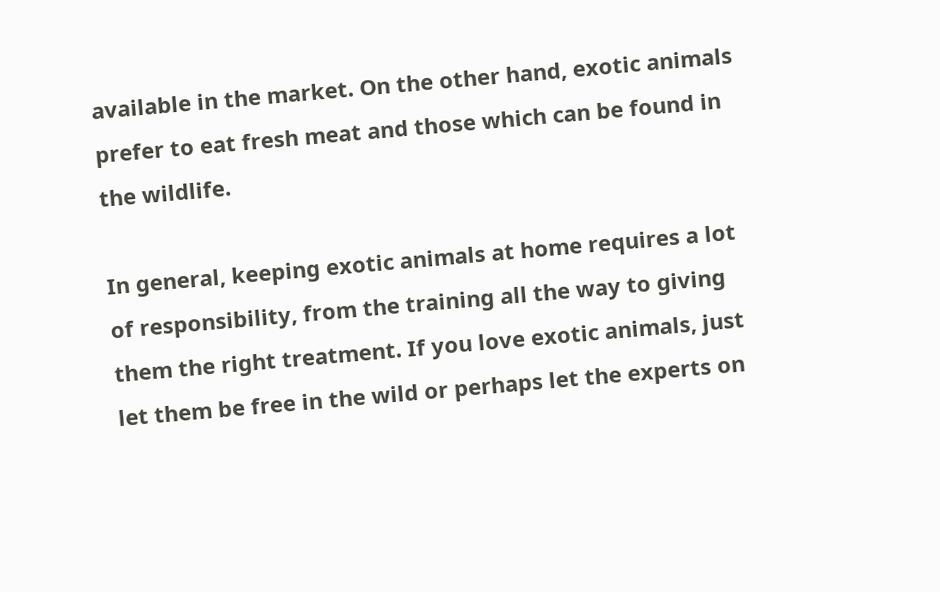available in the market. On the other hand, exotic animals prefer to eat fresh meat and those which can be found in the wildlife.

In general, keeping exotic animals at home requires a lot of responsibility, from the training all the way to giving them the right treatment. If you love exotic animals, just let them be free in the wild or perhaps let the experts on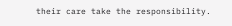their care take the responsibility.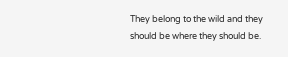They belong to the wild and they should be where they should be.